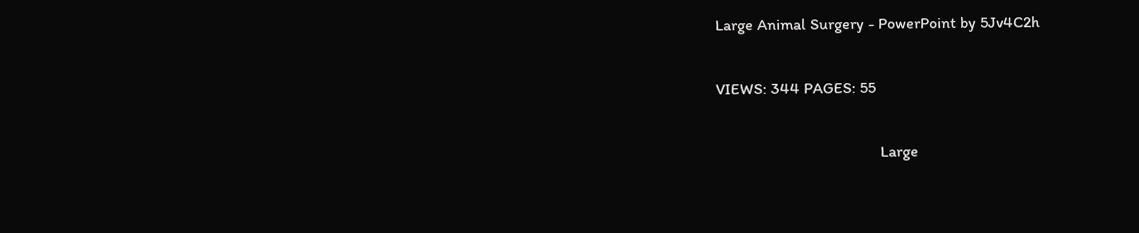Large Animal Surgery - PowerPoint by 5Jv4C2h

VIEWS: 344 PAGES: 55

                                         Large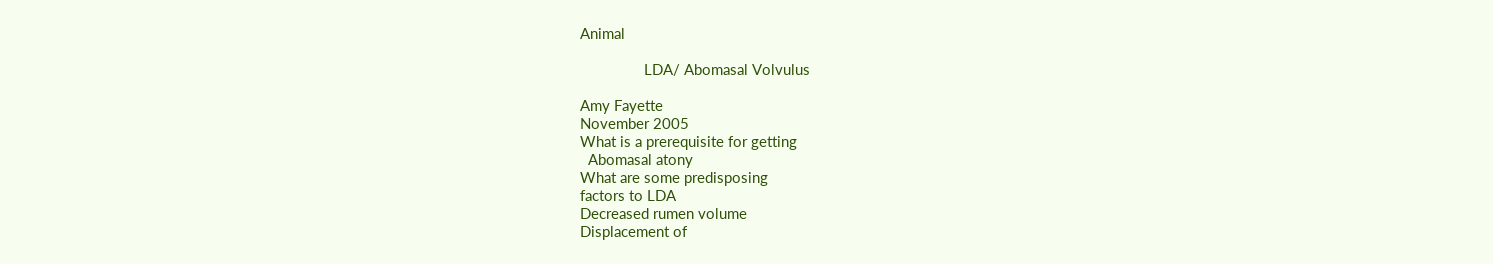Animal

                LDA/ Abomasal Volvulus

Amy Fayette
November 2005
What is a prerequisite for getting
  Abomasal atony
What are some predisposing
factors to LDA
Decreased rumen volume
Displacement of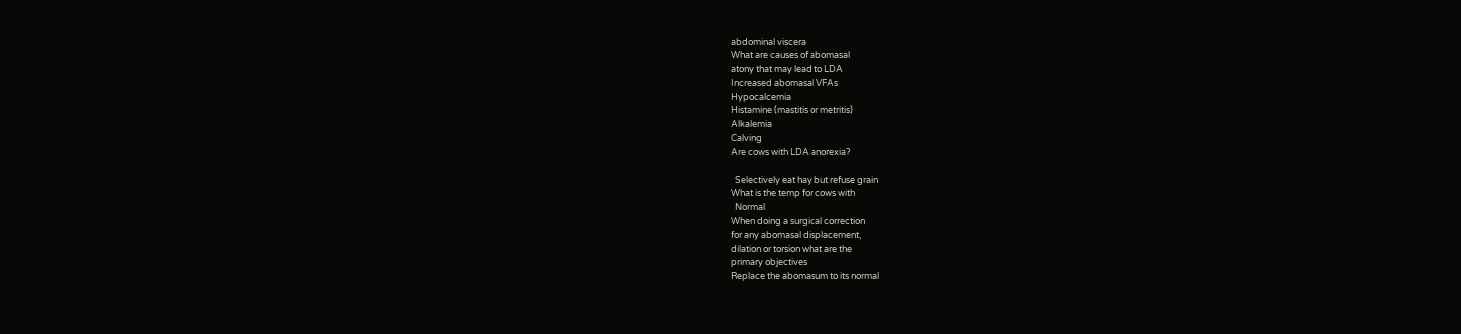abdominal viscera
What are causes of abomasal
atony that may lead to LDA
Increased abomasal VFAs
Hypocalcemia
Histamine (mastitis or metritis)
Alkalemia
Calving
Are cows with LDA anorexia?

  Selectively eat hay but refuse grain
What is the temp for cows with
  Normal
When doing a surgical correction
for any abomasal displacement,
dilation or torsion what are the
primary objectives
Replace the abomasum to its normal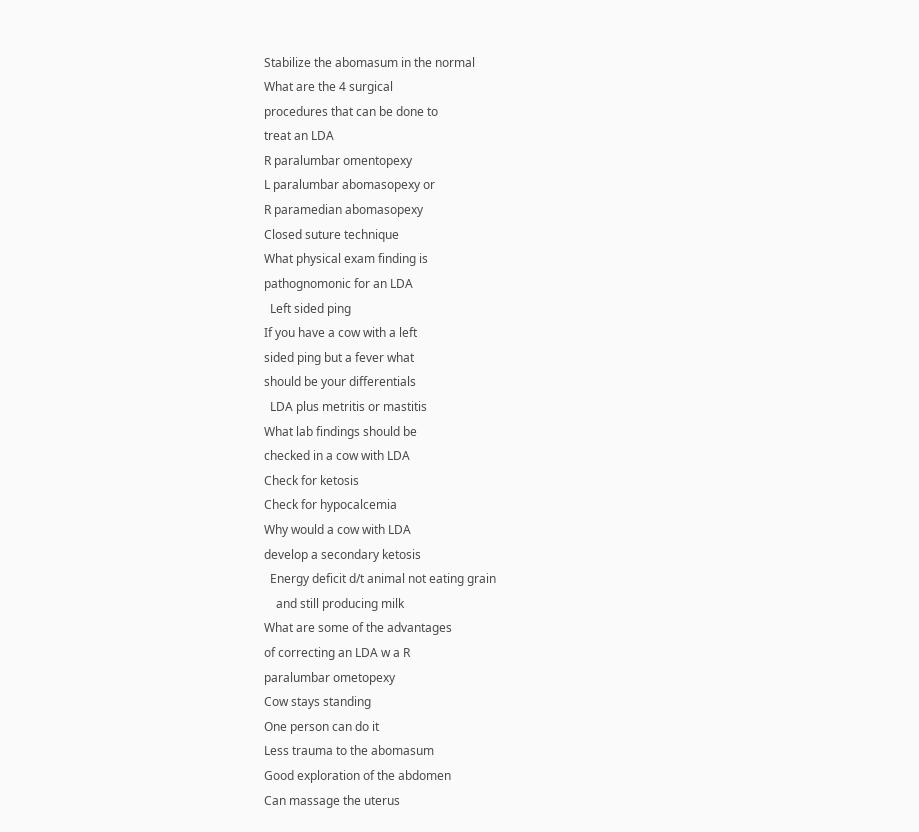Stabilize the abomasum in the normal
What are the 4 surgical
procedures that can be done to
treat an LDA
R paralumbar omentopexy
L paralumbar abomasopexy or
R paramedian abomasopexy
Closed suture technique
What physical exam finding is
pathognomonic for an LDA
  Left sided ping
If you have a cow with a left
sided ping but a fever what
should be your differentials
  LDA plus metritis or mastitis
What lab findings should be
checked in a cow with LDA
Check for ketosis
Check for hypocalcemia
Why would a cow with LDA
develop a secondary ketosis
  Energy deficit d/t animal not eating grain
    and still producing milk
What are some of the advantages
of correcting an LDA w a R
paralumbar ometopexy
Cow stays standing
One person can do it
Less trauma to the abomasum
Good exploration of the abdomen
Can massage the uterus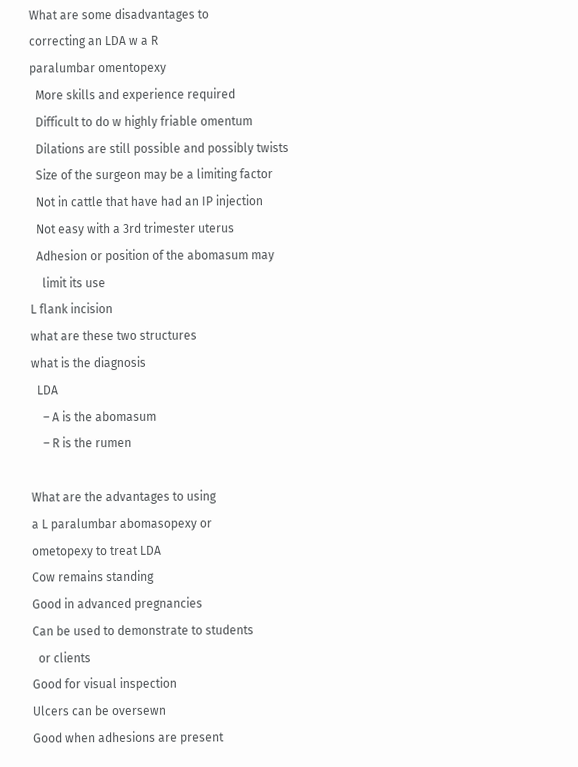What are some disadvantages to
correcting an LDA w a R
paralumbar omentopexy
  More skills and experience required
  Difficult to do w highly friable omentum
  Dilations are still possible and possibly twists
  Size of the surgeon may be a limiting factor
  Not in cattle that have had an IP injection
  Not easy with a 3rd trimester uterus
  Adhesion or position of the abomasum may
    limit its use
L flank incision
what are these two structures
what is the diagnosis
  LDA
    – A is the abomasum
    – R is the rumen

What are the advantages to using
a L paralumbar abomasopexy or
ometopexy to treat LDA
Cow remains standing
Good in advanced pregnancies
Can be used to demonstrate to students
  or clients
Good for visual inspection
Ulcers can be oversewn
Good when adhesions are present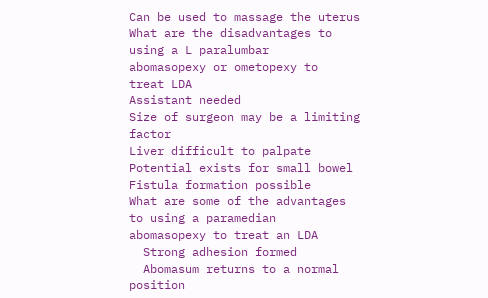Can be used to massage the uterus
What are the disadvantages to
using a L paralumbar
abomasopexy or ometopexy to
treat LDA
Assistant needed
Size of surgeon may be a limiting factor
Liver difficult to palpate
Potential exists for small bowel
Fistula formation possible
What are some of the advantages
to using a paramedian
abomasopexy to treat an LDA
  Strong adhesion formed
  Abomasum returns to a normal position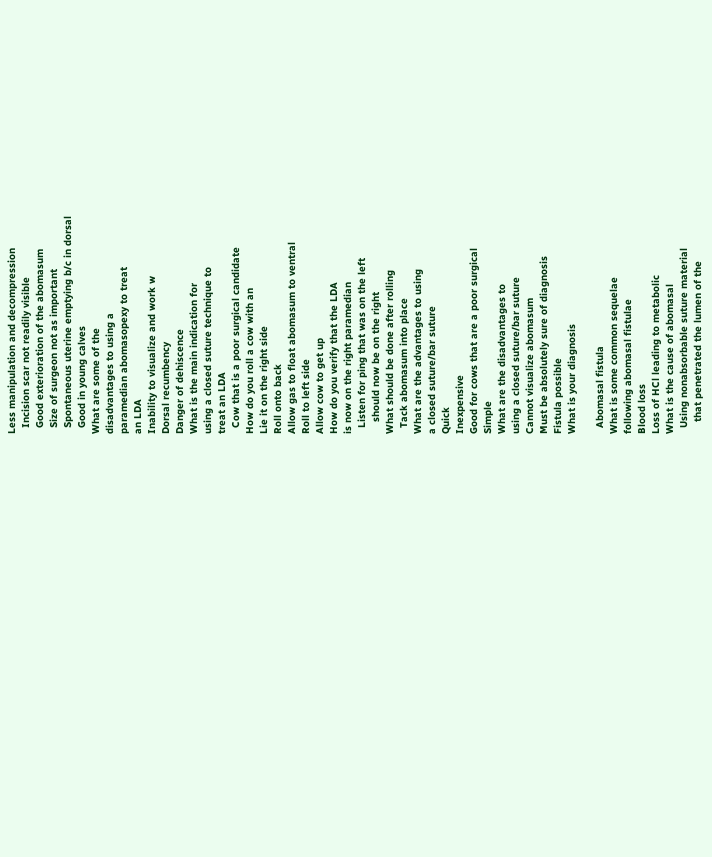Less manipulation and decompression
  Incision scar not readily visible
  Good exterioration of the abomasum
  Size of surgeon not as important
  Spontaneous uterine emptying b/c in dorsal
  Good in young calves
What are some of the
disadvantages to using a
paramedian abomasopexy to treat
an LDA
Inability to visualize and work w
Dorsal recumbency
Danger of dehiscence
What is the main indication for
using a closed suture technique to
treat an LDA
  Cow that is a poor surgical candidate
How do you roll a cow with an
Lie it on the right side
Roll onto back
Allow gas to float abomasum to ventral
Roll to left side
Allow cow to get up
How do you verify that the LDA
is now on the right paramedian
  Listen for ping that was on the left
    should now be on the right
What should be done after rolling
  Tack abomasum into place
What are the advantages to using
a closed suture/bar suture
Quick
Inexpensive
Good for cows that are a poor surgical
Simple
What are the disadvantages to
using a closed suture/bar suture
Cannot visualize abomasum
Must be absolutely sure of diagnosis
Fistula possible
What is your diagnosis

  Abomasal fistula
What is some common sequelae
following abomasal fistulae
Blood loss
Loss of HCl leading to metabolic
What is the cause of abomasal
  Using nonabsorbable suture material
    that penetrated the lumen of the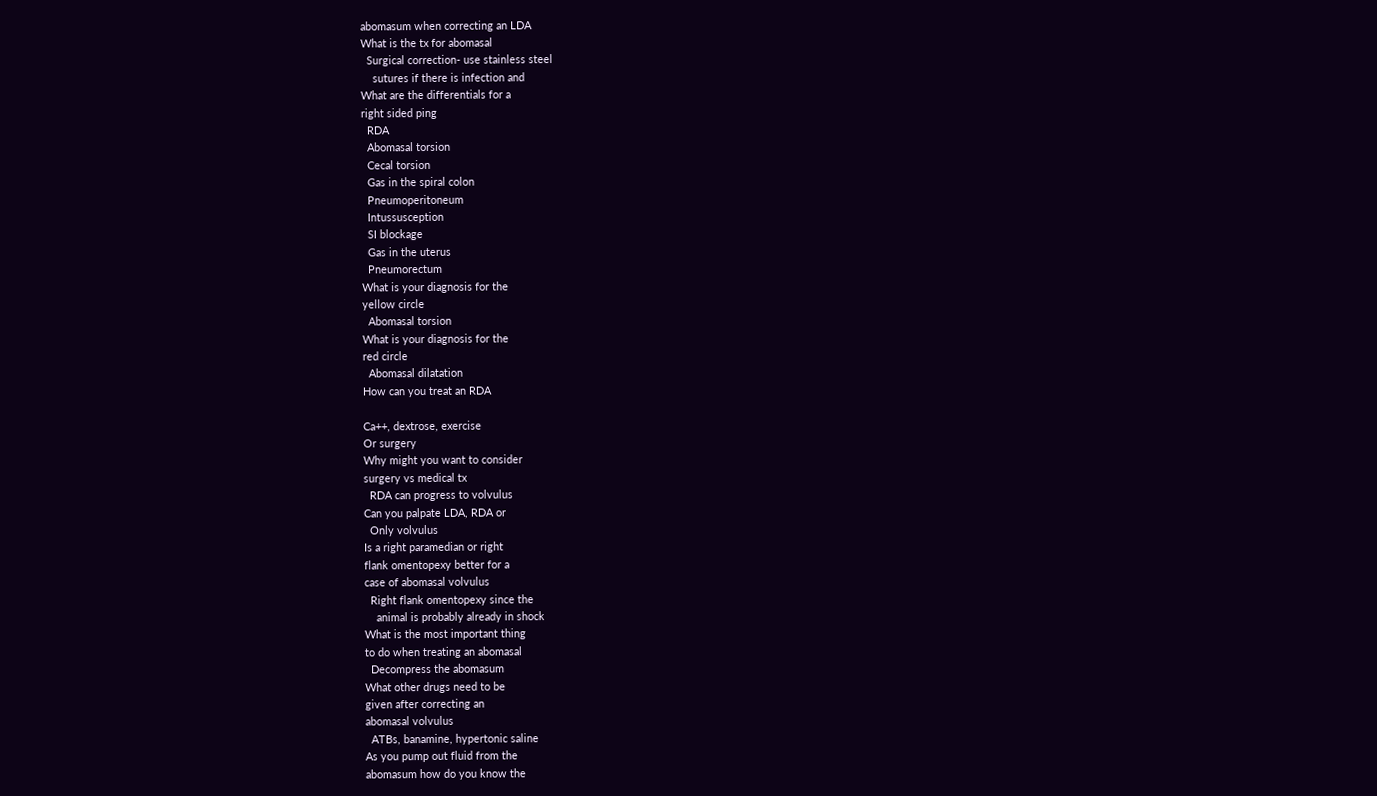abomasum when correcting an LDA
What is the tx for abomasal
  Surgical correction- use stainless steel
    sutures if there is infection and
What are the differentials for a
right sided ping
  RDA
  Abomasal torsion
  Cecal torsion
  Gas in the spiral colon
  Pneumoperitoneum
  Intussusception
  SI blockage
  Gas in the uterus
  Pneumorectum
What is your diagnosis for the
yellow circle
  Abomasal torsion
What is your diagnosis for the
red circle
  Abomasal dilatation
How can you treat an RDA

Ca++, dextrose, exercise
Or surgery
Why might you want to consider
surgery vs medical tx
  RDA can progress to volvulus
Can you palpate LDA, RDA or
  Only volvulus
Is a right paramedian or right
flank omentopexy better for a
case of abomasal volvulus
  Right flank omentopexy since the
    animal is probably already in shock
What is the most important thing
to do when treating an abomasal
  Decompress the abomasum
What other drugs need to be
given after correcting an
abomasal volvulus
  ATBs, banamine, hypertonic saline
As you pump out fluid from the
abomasum how do you know the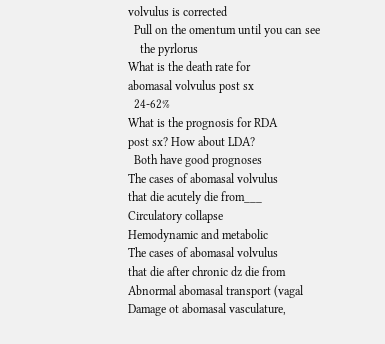volvulus is corrected
  Pull on the omentum until you can see
    the pyrlorus
What is the death rate for
abomasal volvulus post sx
  24-62%
What is the prognosis for RDA
post sx? How about LDA?
  Both have good prognoses
The cases of abomasal volvulus
that die acutely die from___
Circulatory collapse
Hemodynamic and metabolic
The cases of abomasal volvulus
that die after chronic dz die from
Abnormal abomasal transport (vagal
Damage ot abomasal vasculature,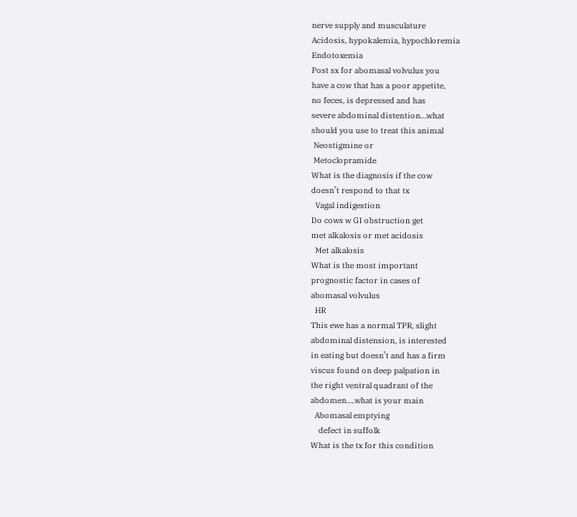nerve supply and musculature
Acidosis, hypokalemia, hypochloremia
Endotoxemia
Post sx for abomasal volvulus you
have a cow that has a poor appetite,
no feces, is depressed and has
severe abdominal distention…what
should you use to treat this animal
 Neostigmine or
 Metoclopramide
What is the diagnosis if the cow
doesn’t respond to that tx
  Vagal indigestion
Do cows w GI obstruction get
met alkalosis or met acidosis
  Met alkalosis
What is the most important
prognostic factor in cases of
abomasal volvulus
  HR
This ewe has a normal TPR, slight
abdominal distension, is interested
in eating but doesn’t and has a firm
viscus found on deep palpation in
the right ventral quadrant of the
abdomen….what is your main
  Abomasal emptying
    defect in suffolk
What is the tx for this condition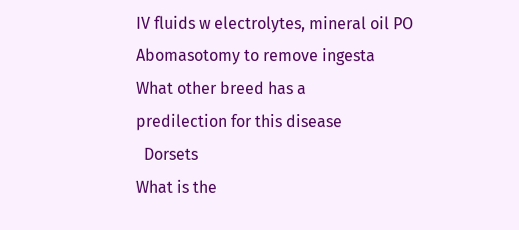IV fluids w electrolytes, mineral oil PO
Abomasotomy to remove ingesta
What other breed has a
predilection for this disease
  Dorsets
What is the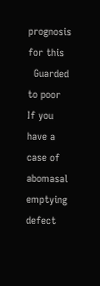prognosis for this
  Guarded to poor
If you have a case of abomasal
emptying defect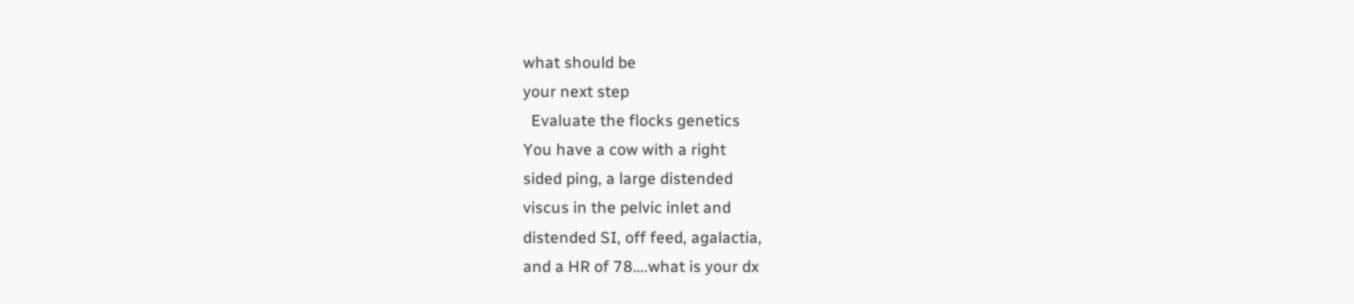what should be
your next step
  Evaluate the flocks genetics
You have a cow with a right
sided ping, a large distended
viscus in the pelvic inlet and
distended SI, off feed, agalactia,
and a HR of 78….what is your dx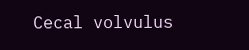Cecal volvulus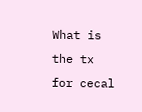What is the tx for cecal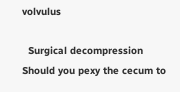volvulus

  Surgical decompression
Should you pexy the cecum to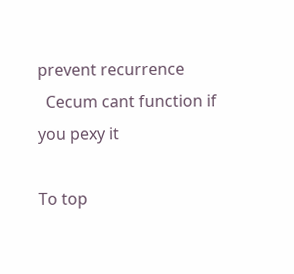prevent recurrence
  Cecum cant function if you pexy it

To top